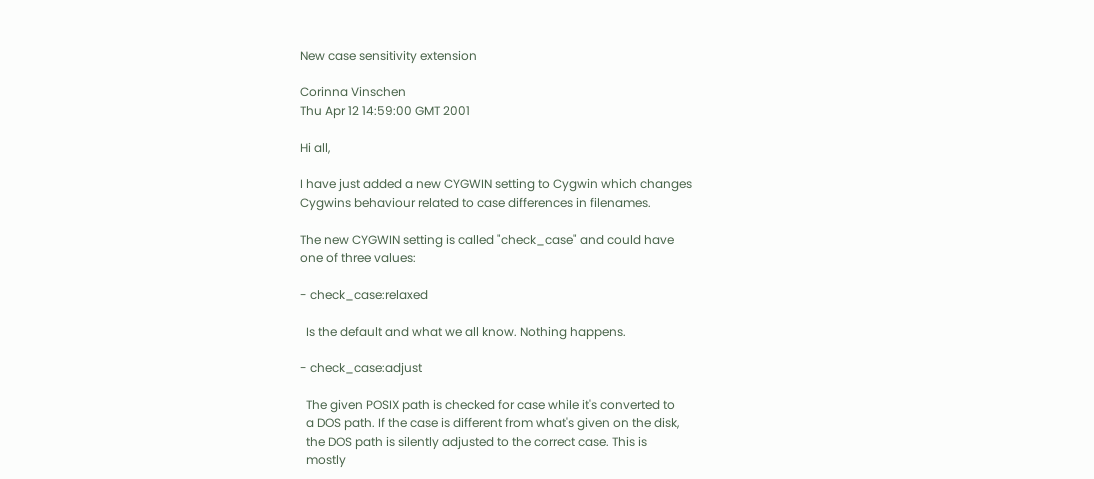New case sensitivity extension

Corinna Vinschen
Thu Apr 12 14:59:00 GMT 2001

Hi all,

I have just added a new CYGWIN setting to Cygwin which changes
Cygwins behaviour related to case differences in filenames.

The new CYGWIN setting is called "check_case" and could have
one of three values:

- check_case:relaxed

  Is the default and what we all know. Nothing happens.

- check_case:adjust

  The given POSIX path is checked for case while it's converted to
  a DOS path. If the case is different from what's given on the disk,
  the DOS path is silently adjusted to the correct case. This is
  mostly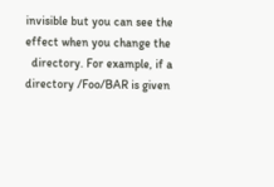invisible but you can see the effect when you change the
  directory. For example, if a directory /Foo/BAR is given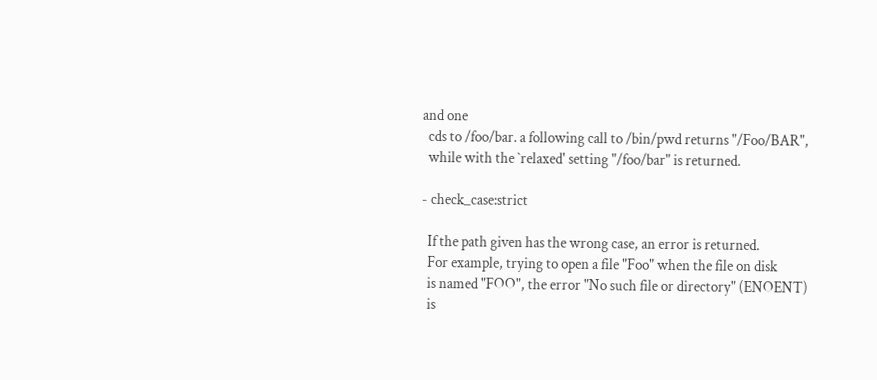and one
  cds to /foo/bar. a following call to /bin/pwd returns "/Foo/BAR",
  while with the `relaxed' setting "/foo/bar" is returned.

- check_case:strict

  If the path given has the wrong case, an error is returned.
  For example, trying to open a file "Foo" when the file on disk
  is named "FOO", the error "No such file or directory" (ENOENT)
  is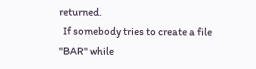returned.
  If somebody tries to create a file "BAR" while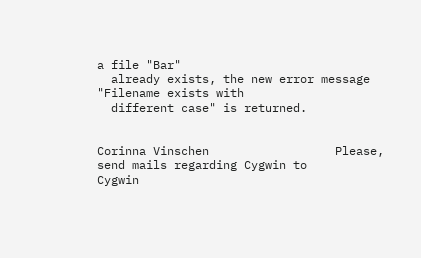a file "Bar"
  already exists, the new error message "Filename exists with
  different case" is returned.


Corinna Vinschen                  Please, send mails regarding Cygwin to
Cygwin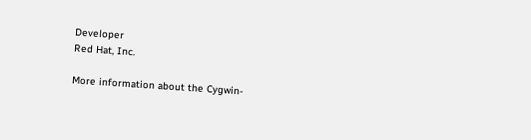Developer
Red Hat, Inc.

More information about the Cygwin-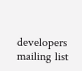developers mailing list